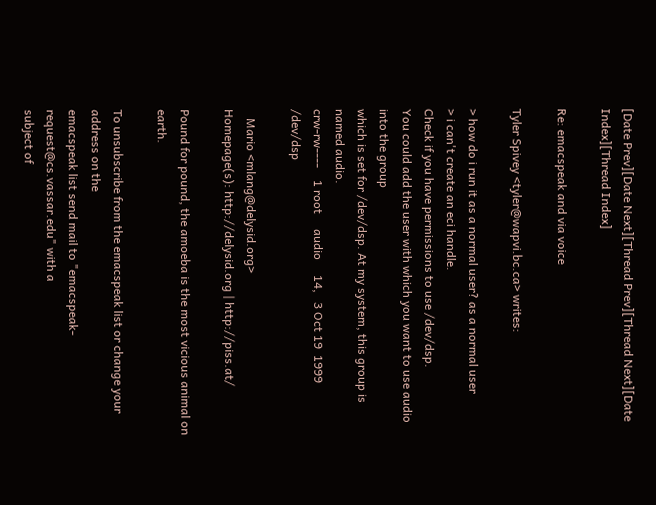[Date Prev][Date Next][Thread Prev][Thread Next][Date Index][Thread Index]

Re: emacspeak and via voice

Tyler Spivey <tyler@wapvi.bc.ca> writes:

> how do i run it as a normal user? as a normal user
> i can't create an eci handle.
Check if you have permissions to use /dev/dsp.
You could add the user with which you want to use audio into the group
which is set for /dev/dsp. At my system, this group is named audio.
crw-rw----    1 root     audio     14,   3 Oct 19  1999 /dev/dsp

   Mario <mlang@delysid.org>
Homepage(s): http://delysid.org | http://piss.at/

Pound for pound, the amoeba is the most vicious animal on earth.

To unsubscribe from the emacspeak list or change your address on the
emacspeak list send mail to "emacspeak-request@cs.vassar.edu" with a
subject of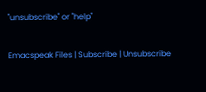"unsubscribe" or "help"

Emacspeak Files | Subscribe | Unsubscribe